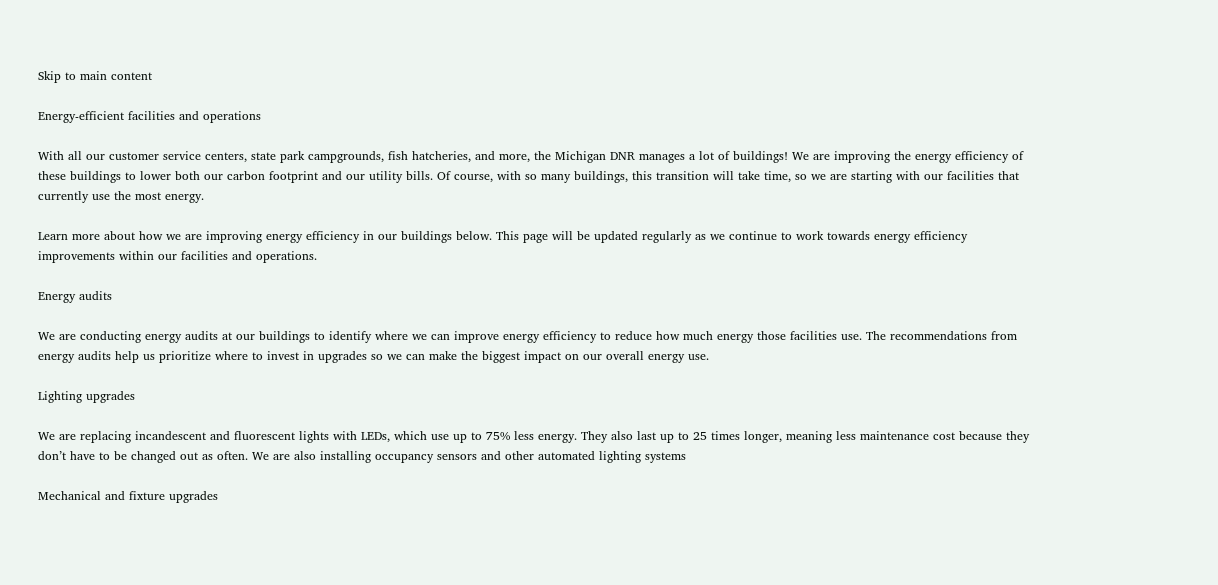Skip to main content

Energy-efficient facilities and operations

With all our customer service centers, state park campgrounds, fish hatcheries, and more, the Michigan DNR manages a lot of buildings! We are improving the energy efficiency of these buildings to lower both our carbon footprint and our utility bills. Of course, with so many buildings, this transition will take time, so we are starting with our facilities that currently use the most energy.

Learn more about how we are improving energy efficiency in our buildings below. This page will be updated regularly as we continue to work towards energy efficiency improvements within our facilities and operations.

Energy audits

We are conducting energy audits at our buildings to identify where we can improve energy efficiency to reduce how much energy those facilities use. The recommendations from energy audits help us prioritize where to invest in upgrades so we can make the biggest impact on our overall energy use.

Lighting upgrades

We are replacing incandescent and fluorescent lights with LEDs, which use up to 75% less energy. They also last up to 25 times longer, meaning less maintenance cost because they don’t have to be changed out as often. We are also installing occupancy sensors and other automated lighting systems

Mechanical and fixture upgrades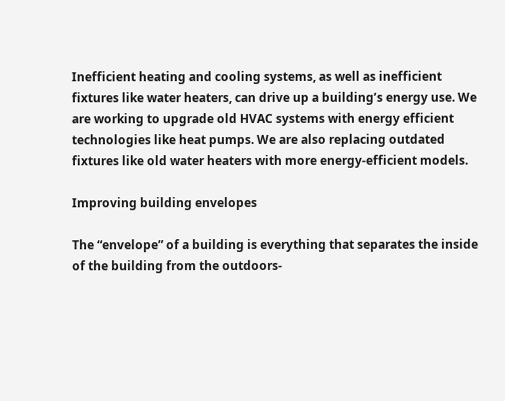Inefficient heating and cooling systems, as well as inefficient fixtures like water heaters, can drive up a building’s energy use. We are working to upgrade old HVAC systems with energy efficient technologies like heat pumps. We are also replacing outdated fixtures like old water heaters with more energy-efficient models.

Improving building envelopes

The “envelope” of a building is everything that separates the inside of the building from the outdoors-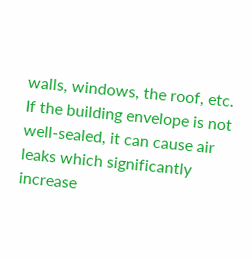walls, windows, the roof, etc. If the building envelope is not well-sealed, it can cause air leaks which significantly increase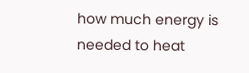how much energy is needed to heat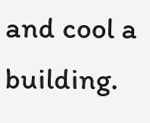and cool a building.